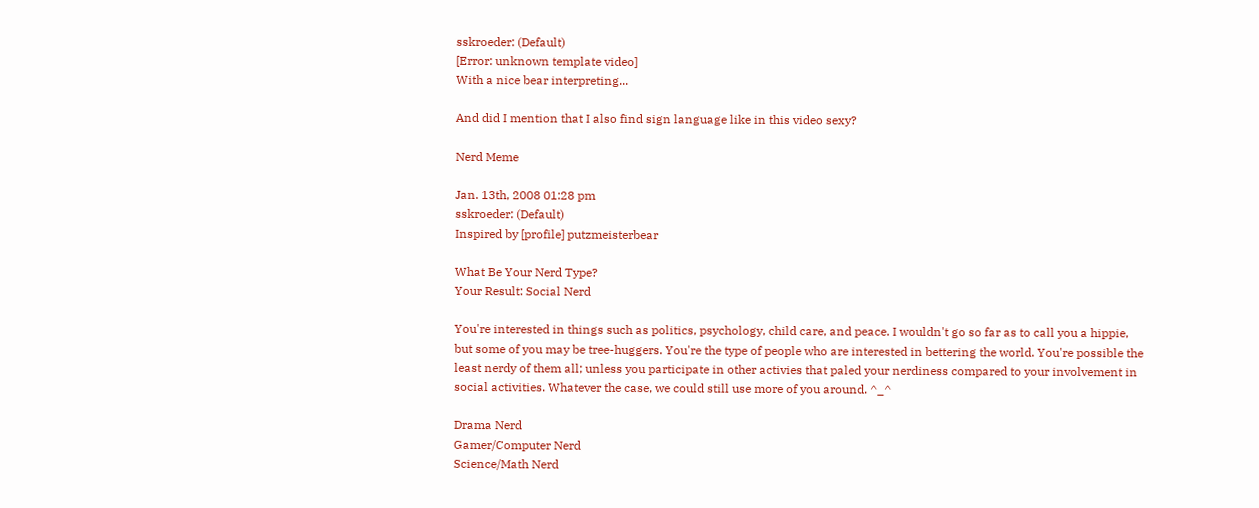sskroeder: (Default)
[Error: unknown template video]
With a nice bear interpreting...

And did I mention that I also find sign language like in this video sexy?

Nerd Meme

Jan. 13th, 2008 01:28 pm
sskroeder: (Default)
Inspired by [profile] putzmeisterbear

What Be Your Nerd Type?
Your Result: Social Nerd

You're interested in things such as politics, psychology, child care, and peace. I wouldn't go so far as to call you a hippie, but some of you may be tree-huggers. You're the type of people who are interested in bettering the world. You're possible the least nerdy of them all; unless you participate in other activies that paled your nerdiness compared to your involvement in social activities. Whatever the case, we could still use more of you around. ^_^

Drama Nerd
Gamer/Computer Nerd
Science/Math Nerd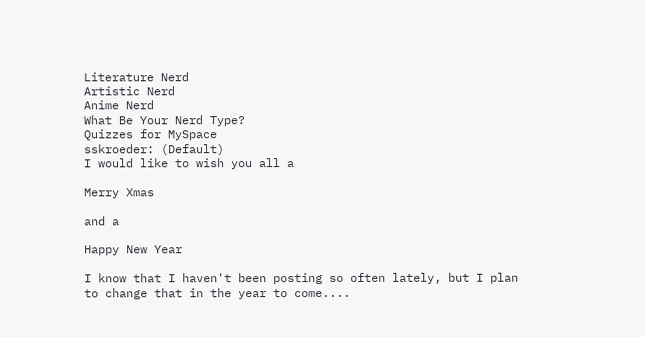Literature Nerd
Artistic Nerd
Anime Nerd
What Be Your Nerd Type?
Quizzes for MySpace
sskroeder: (Default)
I would like to wish you all a

Merry Xmas

and a

Happy New Year

I know that I haven't been posting so often lately, but I plan to change that in the year to come....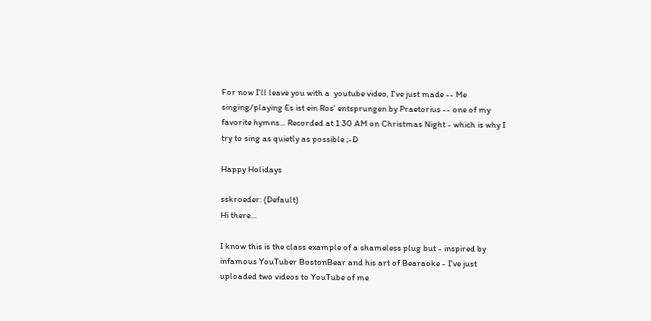For now I'll leave you with a  youtube video, I've just made -- Me singing/playing Es ist ein Ros' entsprungen by Praetorius -- one of my favorite hymns... Recorded at 1:30 AM on Christmas Night - which is why I try to sing as quietly as possible ;-D

Happy Holidays

sskroeder: (Default)
Hi there...

I know this is the class example of a shameless plug but - inspired by infamous YouTuber BostonBear and his art of Bearaoke - I've just uploaded two videos to YouTube of me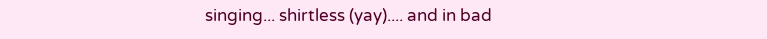singing... shirtless (yay).... and in bad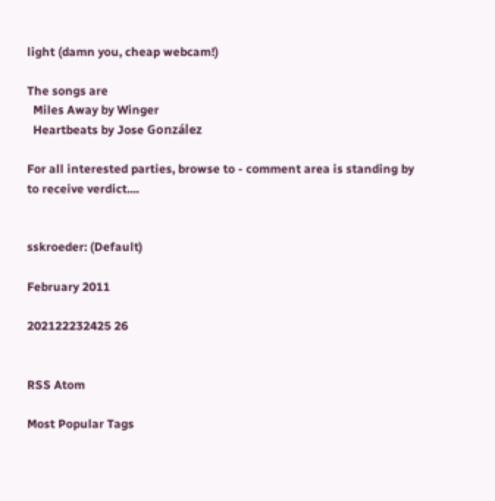light (damn you, cheap webcam!)

The songs are
  Miles Away by Winger
  Heartbeats by Jose González

For all interested parties, browse to - comment area is standing by to receive verdict....


sskroeder: (Default)

February 2011

202122232425 26


RSS Atom

Most Popular Tags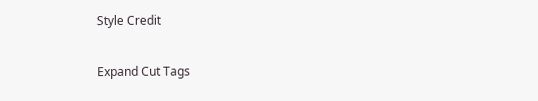Style Credit

Expand Cut Tags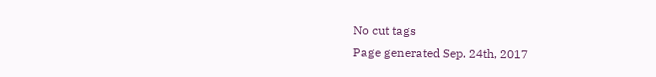No cut tags
Page generated Sep. 24th, 2017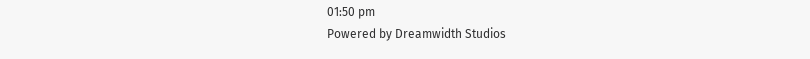01:50 pm
Powered by Dreamwidth Studios